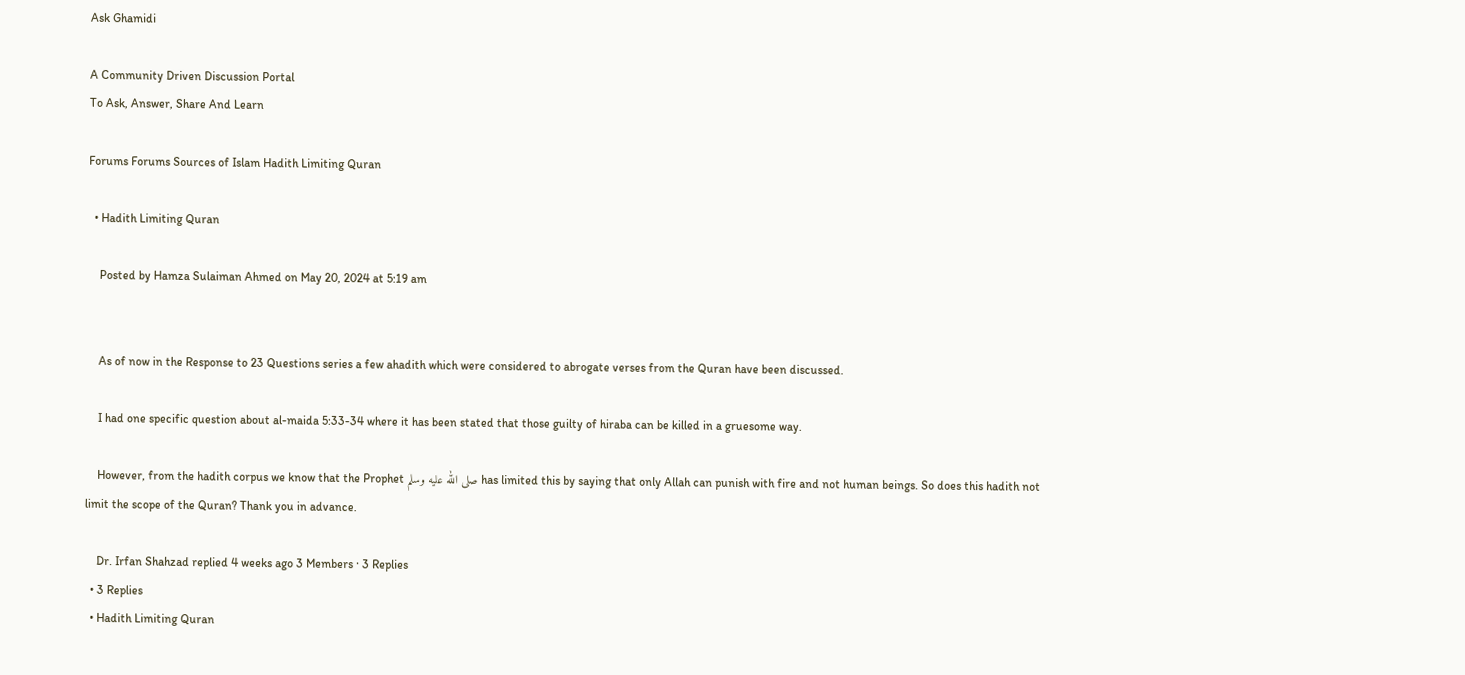Ask Ghamidi

A Community Driven Discussion Portal
To Ask, Answer, Share And Learn

Forums Forums Sources of Islam Hadith Limiting Quran

  • Hadith Limiting Quran

    Posted by Hamza Sulaiman Ahmed on May 20, 2024 at 5:19 am


    As of now in the Response to 23 Questions series a few ahadith which were considered to abrogate verses from the Quran have been discussed.

    I had one specific question about al-maida 5:33-34 where it has been stated that those guilty of hiraba can be killed in a gruesome way.

    However, from the hadith corpus we know that the Prophet صلى الله عليه وسلم has limited this by saying that only Allah can punish with fire and not human beings. So does this hadith not limit the scope of the Quran? Thank you in advance.

    Dr. Irfan Shahzad replied 4 weeks ago 3 Members · 3 Replies
  • 3 Replies
  • Hadith Limiting Quran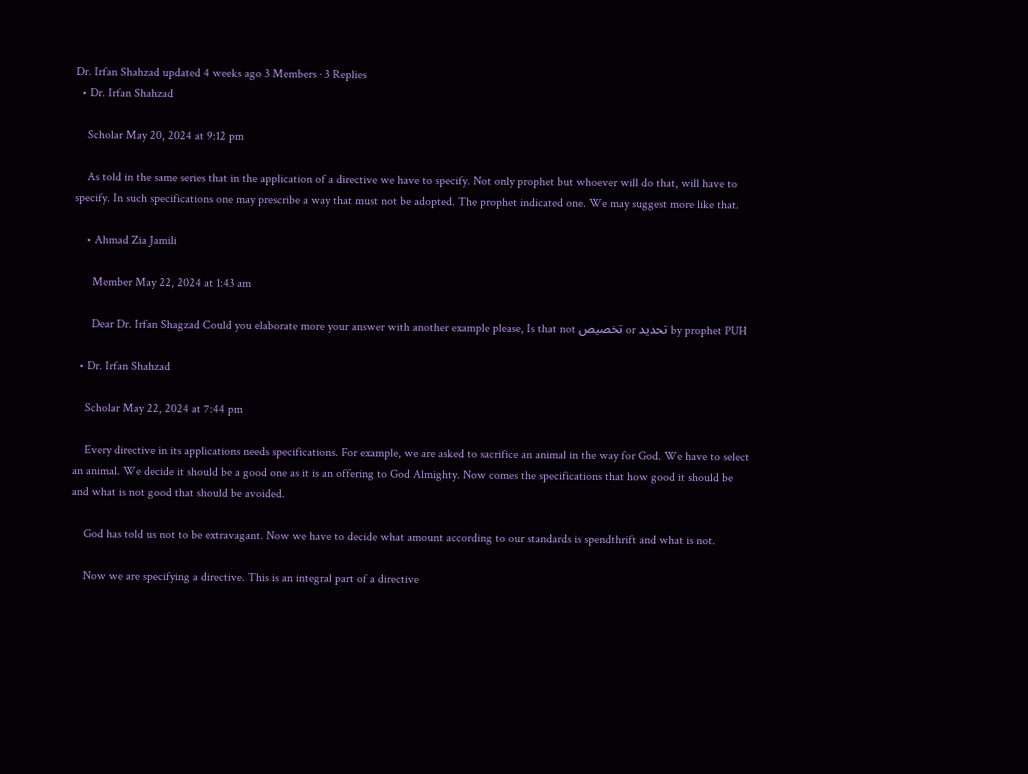Dr. Irfan Shahzad updated 4 weeks ago 3 Members · 3 Replies
  • Dr. Irfan Shahzad

    Scholar May 20, 2024 at 9:12 pm

    As told in the same series that in the application of a directive we have to specify. Not only prophet but whoever will do that, will have to specify. In such specifications one may prescribe a way that must not be adopted. The prophet indicated one. We may suggest more like that.

    • Ahmad Zia Jamili

      Member May 22, 2024 at 1:43 am

      Dear Dr. Irfan Shagzad Could you elaborate more your answer with another example please, Is that not تخصیص or تحدید by prophet PUH

  • Dr. Irfan Shahzad

    Scholar May 22, 2024 at 7:44 pm

    Every directive in its applications needs specifications. For example, we are asked to sacrifice an animal in the way for God. We have to select an animal. We decide it should be a good one as it is an offering to God Almighty. Now comes the specifications that how good it should be and what is not good that should be avoided.

    God has told us not to be extravagant. Now we have to decide what amount according to our standards is spendthrift and what is not.

    Now we are specifying a directive. This is an integral part of a directive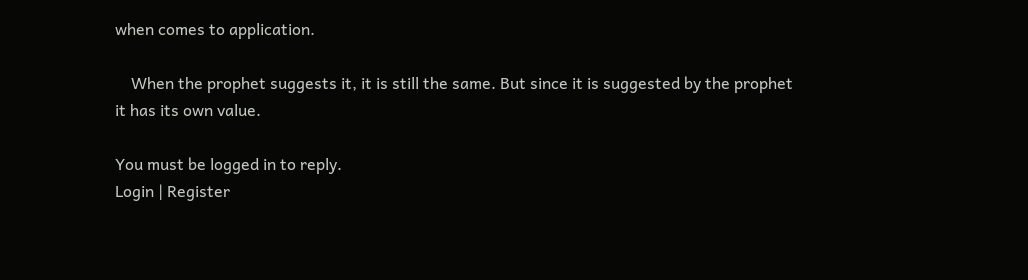when comes to application.

    When the prophet suggests it, it is still the same. But since it is suggested by the prophet it has its own value.

You must be logged in to reply.
Login | Register